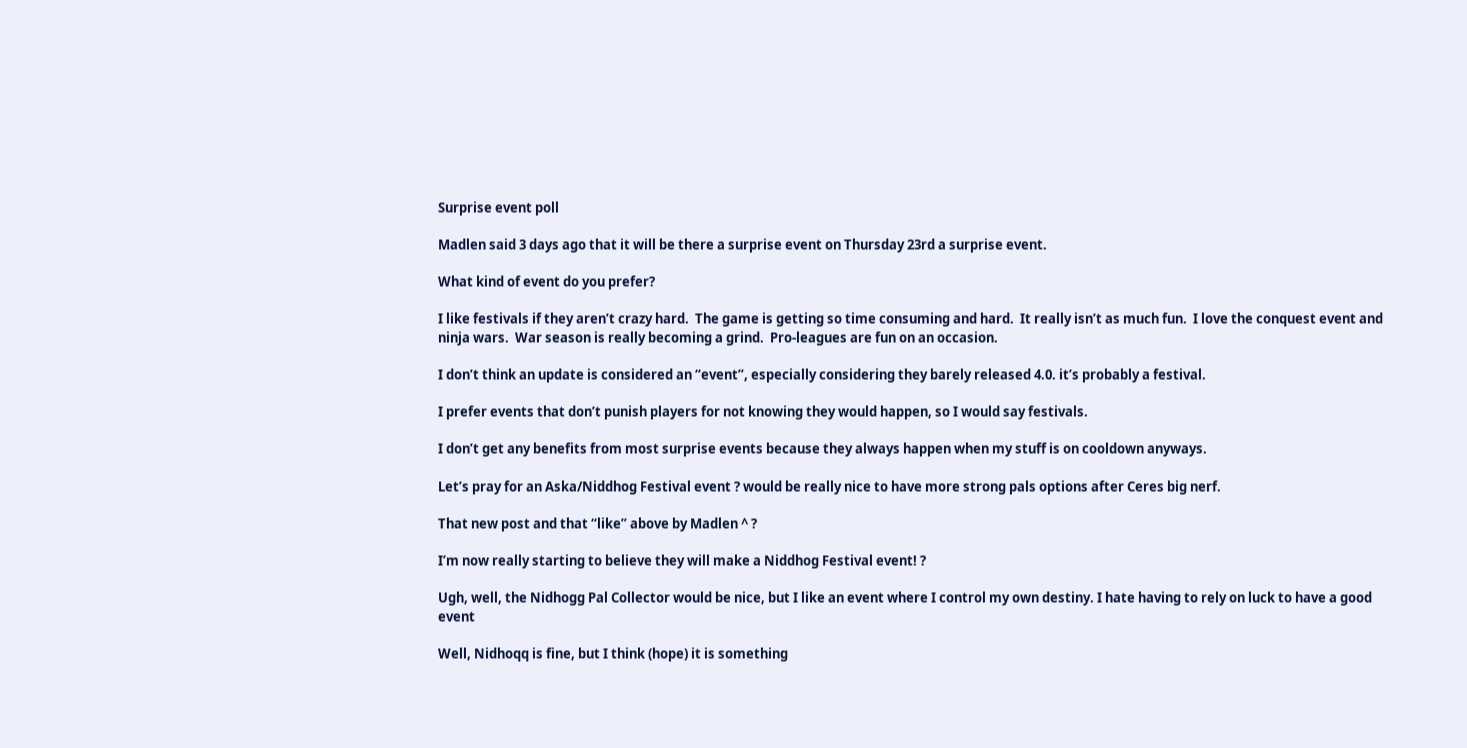Surprise event poll

Madlen said 3 days ago that it will be there a surprise event on Thursday 23rd a surprise event.

What kind of event do you prefer?

I like festivals if they aren’t crazy hard.  The game is getting so time consuming and hard.  It really isn’t as much fun.  I love the conquest event and ninja wars.  War season is really becoming a grind.  Pro-leagues are fun on an occasion.

I don’t think an update is considered an “event”, especially considering they barely released 4.0. it’s probably a festival.

I prefer events that don’t punish players for not knowing they would happen, so I would say festivals.

I don’t get any benefits from most surprise events because they always happen when my stuff is on cooldown anyways.

Let’s pray for an Aska/Niddhog Festival event ? would be really nice to have more strong pals options after Ceres big nerf.

That new post and that “like” above by Madlen ^ ?

I’m now really starting to believe they will make a Niddhog Festival event! ?

Ugh, well, the Nidhogg Pal Collector would be nice, but I like an event where I control my own destiny. I hate having to rely on luck to have a good event

Well, Nidhoqq is fine, but I think (hope) it is something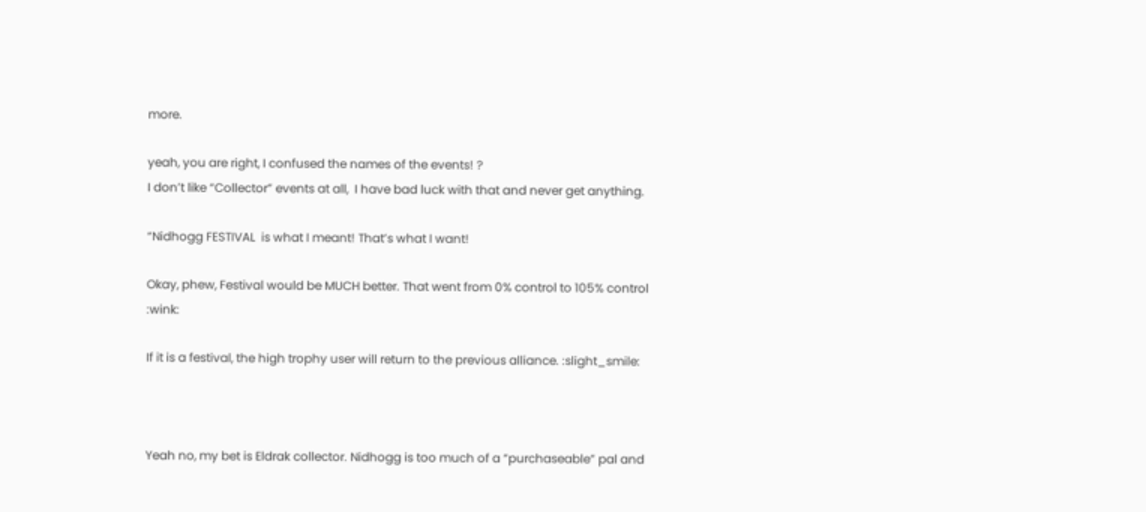more.

yeah, you are right, I confused the names of the events! ?
I don’t like “Collector” events at all,  I have bad luck with that and never get anything.

“Nidhogg FESTIVAL  is what I meant! That’s what I want!

Okay, phew, Festival would be MUCH better. That went from 0% control to 105% control :wink:

If it is a festival, the high trophy user will return to the previous alliance. :slight_smile:



Yeah no, my bet is Eldrak collector. Nidhogg is too much of a “purchaseable” pal and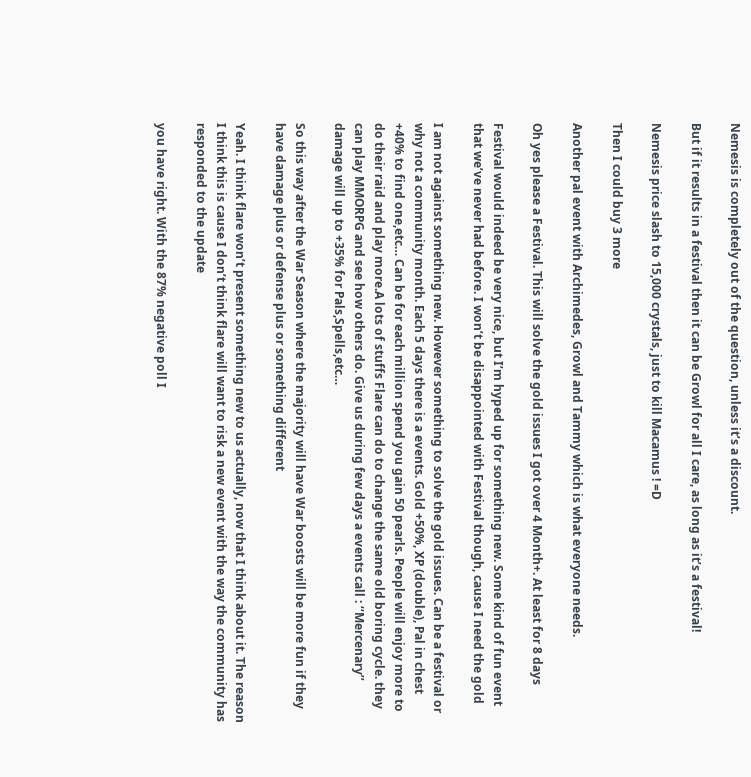Nemesis is completely out of the question, unless it’s a discount.

But if it results in a festival then it can be Growl for all I care, as long as it’s a festival!

Nemesis price slash to 15,000 crystals, just to kill Macamus ! =D

Then I could buy 3 more

Another pal event with Archimedes, Growl and Tammy which is what everyone needs.

Oh yes please a Festival. This will solve the gold issues I got over 4 Month+. At least for 8 days

Festival would indeed be very nice, but I’m hyped up for something new. Some kind of fun event that we’ve never had before. I won’t be disappointed with Festival though, cause I need the gold

I am not against something new. However something to solve the gold issues. Can be a festival or why not a community month. Each 5 days there is a events. Gold +50%, XP (double), Pal in chest +40% to find one,etc… Can be for each million spend you gain 50 pearls. People will enjoy more to do their raid and play more.A lots of stuffs Flare can do to change the same old boring cycle. they can play MMORPG and see how others do. Give us during few days a events call : ‘‘Mercenary’’ damage will up to +35% for Pals,Spells,etc…

So this way after the War Season where the majority will have War boosts will be more fun if they have damage plus or defense plus or something different

Yeah. I think flare won’t present something new to us actually, now that I think about it. The reason I think this is cause I don’t think flare will want to risk a new event with the way the community has responded to the update

you have right. With the 87% negative poll I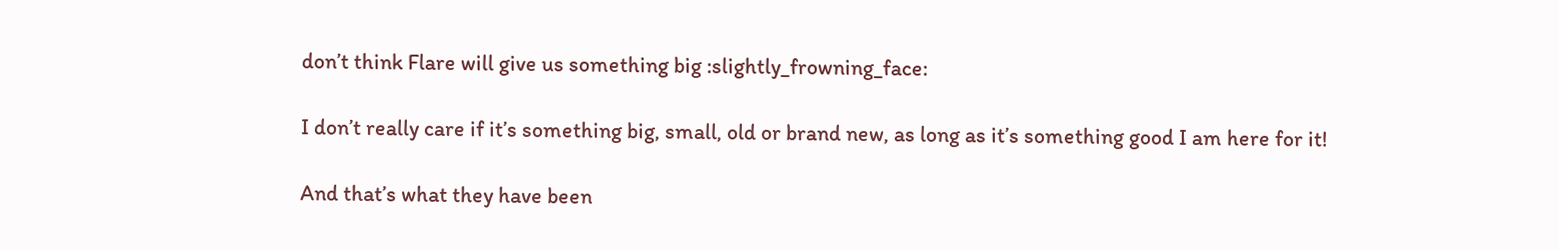don’t think Flare will give us something big :slightly_frowning_face:

I don’t really care if it’s something big, small, old or brand new, as long as it’s something good I am here for it!

And that’s what they have been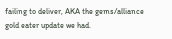failing to deliver, AKA the gems/alliance gold eater update we had.